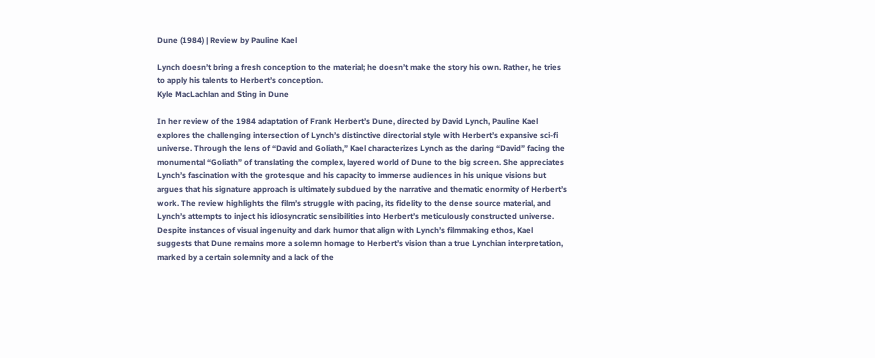Dune (1984) | Review by Pauline Kael

Lynch doesn’t bring a fresh conception to the material; he doesn’t make the story his own. Rather, he tries to apply his talents to Herbert’s conception.
Kyle MacLachlan and Sting in Dune

In her review of the 1984 adaptation of Frank Herbert’s Dune, directed by David Lynch, Pauline Kael explores the challenging intersection of Lynch’s distinctive directorial style with Herbert’s expansive sci-fi universe. Through the lens of “David and Goliath,” Kael characterizes Lynch as the daring “David” facing the monumental “Goliath” of translating the complex, layered world of Dune to the big screen. She appreciates Lynch’s fascination with the grotesque and his capacity to immerse audiences in his unique visions but argues that his signature approach is ultimately subdued by the narrative and thematic enormity of Herbert’s work. The review highlights the film’s struggle with pacing, its fidelity to the dense source material, and Lynch’s attempts to inject his idiosyncratic sensibilities into Herbert’s meticulously constructed universe. Despite instances of visual ingenuity and dark humor that align with Lynch’s filmmaking ethos, Kael suggests that Dune remains more a solemn homage to Herbert’s vision than a true Lynchian interpretation, marked by a certain solemnity and a lack of the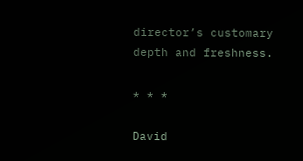director’s customary depth and freshness.

* * *

David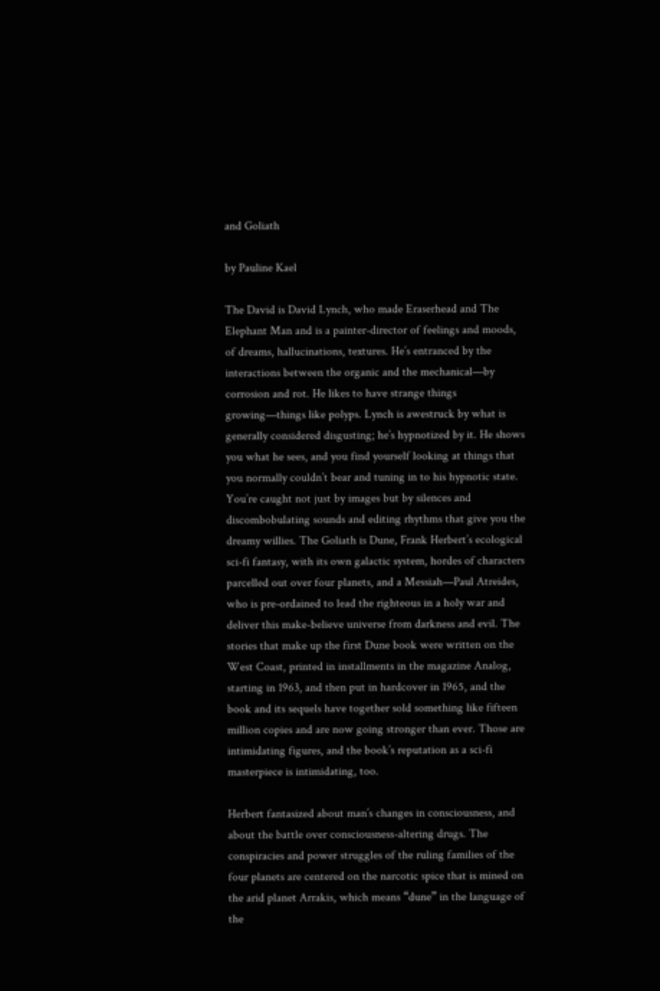and Goliath

by Pauline Kael

The David is David Lynch, who made Eraserhead and The Elephant Man and is a painter-director of feelings and moods, of dreams, hallucinations, textures. He’s entranced by the interactions between the organic and the mechanical—by corrosion and rot. He likes to have strange things growing—things like polyps. Lynch is awestruck by what is generally considered disgusting; he’s hypnotized by it. He shows you what he sees, and you find yourself looking at things that you normally couldn’t bear and tuning in to his hypnotic state. You’re caught not just by images but by silences and discombobulating sounds and editing rhythms that give you the dreamy willies. The Goliath is Dune, Frank Herbert’s ecological sci-fi fantasy, with its own galactic system, hordes of characters parcelled out over four planets, and a Messiah—Paul Atreides, who is pre-ordained to lead the righteous in a holy war and deliver this make-believe universe from darkness and evil. The stories that make up the first Dune book were written on the West Coast, printed in installments in the magazine Analog, starting in 1963, and then put in hardcover in 1965, and the book and its sequels have together sold something like fifteen million copies and are now going stronger than ever. Those are intimidating figures, and the book’s reputation as a sci-fi masterpiece is intimidating, too.

Herbert fantasized about man’s changes in consciousness, and about the battle over consciousness-altering drugs. The conspiracies and power struggles of the ruling families of the four planets are centered on the narcotic spice that is mined on the arid planet Arrakis, which means “dune” in the language of the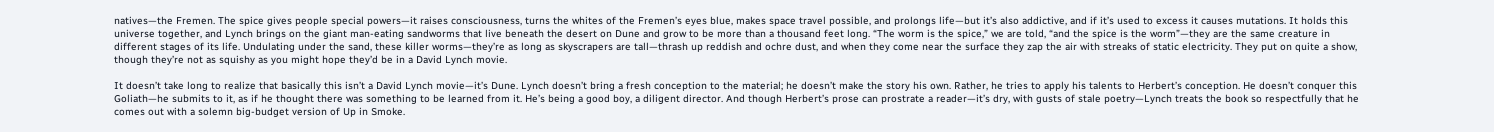natives—the Fremen. The spice gives people special powers—it raises consciousness, turns the whites of the Fremen’s eyes blue, makes space travel possible, and prolongs life—but it’s also addictive, and if it’s used to excess it causes mutations. It holds this universe together, and Lynch brings on the giant man-eating sandworms that live beneath the desert on Dune and grow to be more than a thousand feet long. “The worm is the spice,” we are told, “and the spice is the worm”—they are the same creature in different stages of its life. Undulating under the sand, these killer worms—they’re as long as skyscrapers are tall—thrash up reddish and ochre dust, and when they come near the surface they zap the air with streaks of static electricity. They put on quite a show, though they’re not as squishy as you might hope they’d be in a David Lynch movie.

It doesn’t take long to realize that basically this isn’t a David Lynch movie—it’s Dune. Lynch doesn’t bring a fresh conception to the material; he doesn’t make the story his own. Rather, he tries to apply his talents to Herbert’s conception. He doesn’t conquer this Goliath—he submits to it, as if he thought there was something to be learned from it. He’s being a good boy, a diligent director. And though Herbert’s prose can prostrate a reader—it’s dry, with gusts of stale poetry—Lynch treats the book so respectfully that he comes out with a solemn big-budget version of Up in Smoke.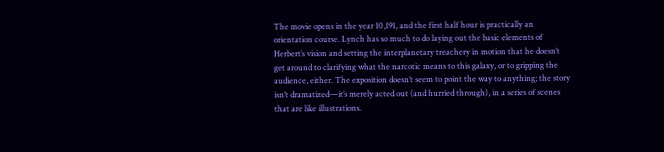The movie opens in the year 10,191, and the first half hour is practically an orientation course. Lynch has so much to do laying out the basic elements of Herbert’s vision and setting the interplanetary treachery in motion that he doesn’t get around to clarifying what the narcotic means to this galaxy, or to gripping the audience, either. The exposition doesn’t seem to point the way to anything; the story isn’t dramatized—it’s merely acted out (and hurried through), in a series of scenes that are like illustrations.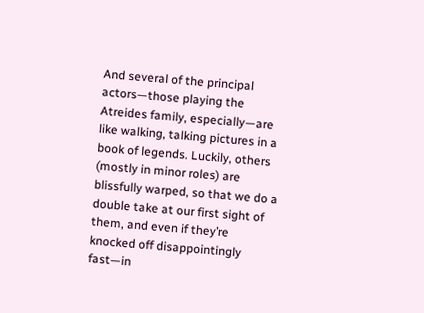And several of the principal actors—those playing the Atreides family, especially—are like walking, talking pictures in a book of legends. Luckily, others (mostly in minor roles) are blissfully warped, so that we do a double take at our first sight of them, and even if they’re knocked off disappointingly fast—in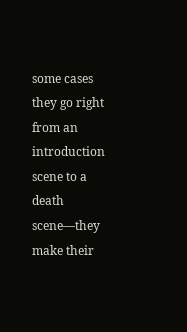some cases they go right from an introduction scene to a death scene—they make their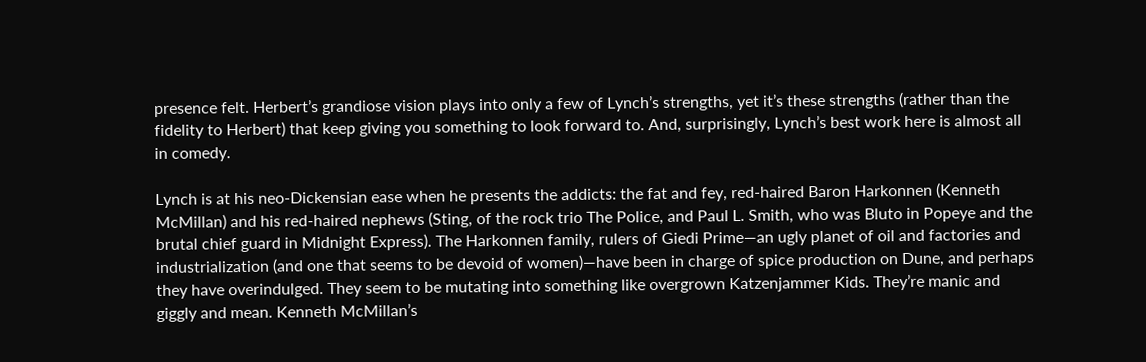presence felt. Herbert’s grandiose vision plays into only a few of Lynch’s strengths, yet it’s these strengths (rather than the fidelity to Herbert) that keep giving you something to look forward to. And, surprisingly, Lynch’s best work here is almost all in comedy.

Lynch is at his neo-Dickensian ease when he presents the addicts: the fat and fey, red-haired Baron Harkonnen (Kenneth McMillan) and his red-haired nephews (Sting, of the rock trio The Police, and Paul L. Smith, who was Bluto in Popeye and the brutal chief guard in Midnight Express). The Harkonnen family, rulers of Giedi Prime—an ugly planet of oil and factories and industrialization (and one that seems to be devoid of women)—have been in charge of spice production on Dune, and perhaps they have overindulged. They seem to be mutating into something like overgrown Katzenjammer Kids. They’re manic and giggly and mean. Kenneth McMillan’s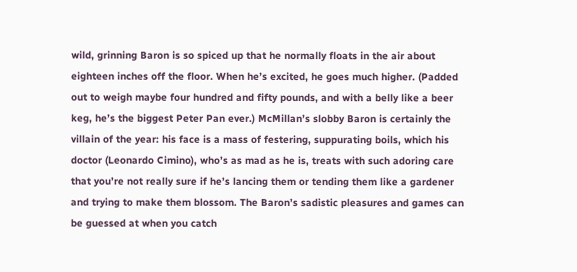wild, grinning Baron is so spiced up that he normally floats in the air about eighteen inches off the floor. When he’s excited, he goes much higher. (Padded out to weigh maybe four hundred and fifty pounds, and with a belly like a beer keg, he’s the biggest Peter Pan ever.) McMillan’s slobby Baron is certainly the villain of the year: his face is a mass of festering, suppurating boils, which his doctor (Leonardo Cimino), who’s as mad as he is, treats with such adoring care that you’re not really sure if he’s lancing them or tending them like a gardener and trying to make them blossom. The Baron’s sadistic pleasures and games can be guessed at when you catch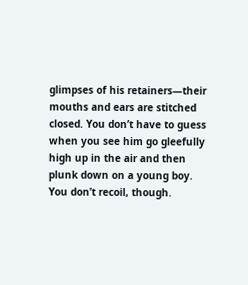glimpses of his retainers—their mouths and ears are stitched closed. You don’t have to guess when you see him go gleefully high up in the air and then plunk down on a young boy. You don’t recoil, though.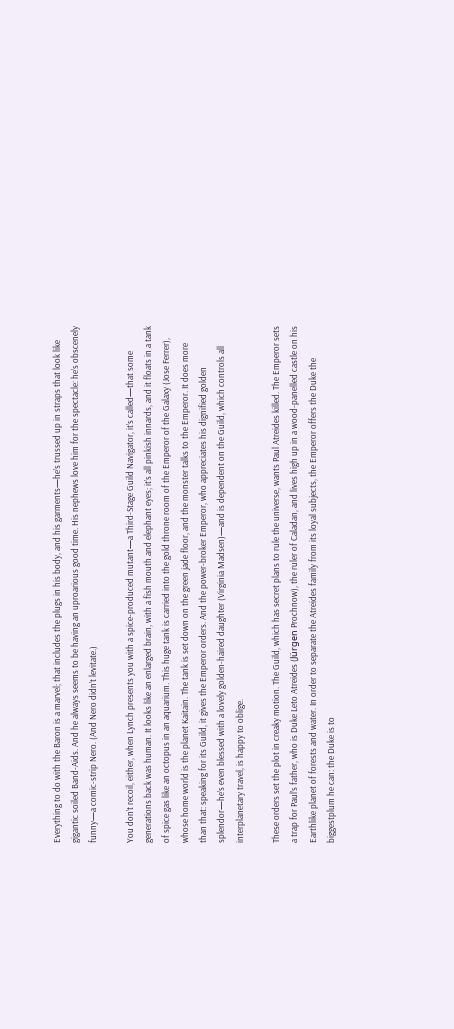Everything to do with the Baron is a marvel; that includes the plugs in his body, and his garments—he’s trussed up in straps that look like gigantic soiled Band-Aids. And he always seems to be having an uproarious good time. His nephews love him for the spectacle: he’s obscenely funny—a comic-strip Nero. (And Nero didn’t levitate.)

You don’t recoil, either, when Lynch presents you with a spice-produced mutant—a Third-Stage Guild Navigator, it’s called—that some generations back was human. It looks like an enlarged brain, with a fish mouth and elephant eyes; it’s all pinkish innards, and it floats in a tank of spice gas like an octopus in an aquarium. This huge tank is carried into the gold throne room of the Emperor of the Galaxy (Jose Ferrer), whose home world is the planet Kaitain. The tank is set down on the green jade floor, and the monster talks to the Emperor. It does more than that: speaking for its Guild, it gives the Emperor orders. And the power-broker Emperor, who appreciates his dignified golden splendor—he’s even blessed with a lovely golden-haired daughter (Virginia Madsen)—and is dependent on the Guild, which controls all interplanetary travel, is happy to oblige.

These orders set the plot in creaky motion. The Guild, which has secret plans to rule the universe, wants Paul Atreides killed. The Emperor sets a trap for Paul’s father, who is Duke Leto Atreides (Jürgen Prochnow), the ruler of Caladan, and lives high up in a wood-panelled castle on his Earthlike planet of forests and water. In order to separate the Atreides family from its loyal subjects, the Emperor offers the Duke the biggestplum he can: the Duke is to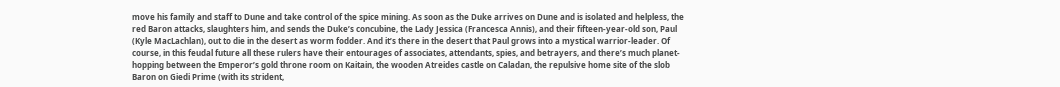move his family and staff to Dune and take control of the spice mining. As soon as the Duke arrives on Dune and is isolated and helpless, the red Baron attacks, slaughters him, and sends the Duke’s concubine, the Lady Jessica (Francesca Annis), and their fifteen-year-old son, Paul (Kyle MacLachlan), out to die in the desert as worm fodder. And it’s there in the desert that Paul grows into a mystical warrior-leader. Of course, in this feudal future all these rulers have their entourages of associates, attendants, spies, and betrayers, and there’s much planet-hopping between the Emperor’s gold throne room on Kaitain, the wooden Atreides castle on Caladan, the repulsive home site of the slob Baron on Giedi Prime (with its strident,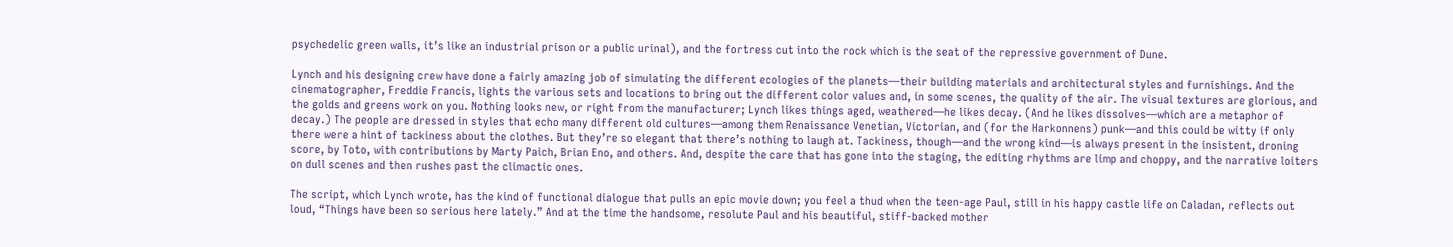psychedelic green walls, it’s like an industrial prison or a public urinal), and the fortress cut into the rock which is the seat of the repressive government of Dune.

Lynch and his designing crew have done a fairly amazing job of simulating the different ecologies of the planets—their building materials and architectural styles and furnishings. And the cinematographer, Freddie Francis, lights the various sets and locations to bring out the different color values and, in some scenes, the quality of the air. The visual textures are glorious, and the golds and greens work on you. Nothing looks new, or right from the manufacturer; Lynch likes things aged, weathered—he likes decay. (And he likes dissolves—which are a metaphor of decay.) The people are dressed in styles that echo many different old cultures—among them Renaissance Venetian, Victorian, and (for the Harkonnens) punk—and this could be witty if only there were a hint of tackiness about the clothes. But they’re so elegant that there’s nothing to laugh at. Tackiness, though—and the wrong kind—is always present in the insistent, droning score, by Toto, with contributions by Marty Paich, Brian Eno, and others. And, despite the care that has gone into the staging, the editing rhythms are limp and choppy, and the narrative loiters on dull scenes and then rushes past the climactic ones.

The script, which Lynch wrote, has the kind of functional dialogue that pulls an epic movie down; you feel a thud when the teen-age Paul, still in his happy castle life on Caladan, reflects out loud, “Things have been so serious here lately.” And at the time the handsome, resolute Paul and his beautiful, stiff-backed mother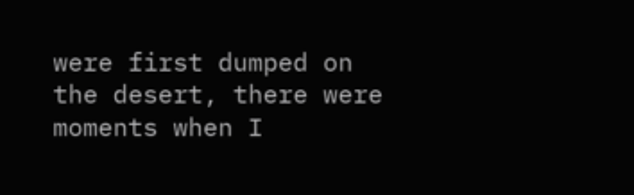were first dumped on the desert, there were moments when I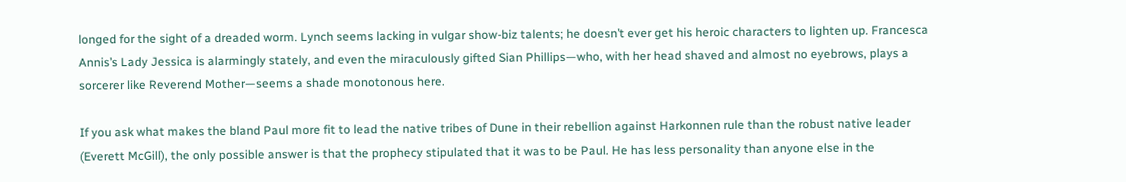longed for the sight of a dreaded worm. Lynch seems lacking in vulgar show-biz talents; he doesn’t ever get his heroic characters to lighten up. Francesca Annis’s Lady Jessica is alarmingly stately, and even the miraculously gifted Sian Phillips—who, with her head shaved and almost no eyebrows, plays a sorcerer like Reverend Mother—seems a shade monotonous here.

If you ask what makes the bland Paul more fit to lead the native tribes of Dune in their rebellion against Harkonnen rule than the robust native leader (Everett McGill), the only possible answer is that the prophecy stipulated that it was to be Paul. He has less personality than anyone else in the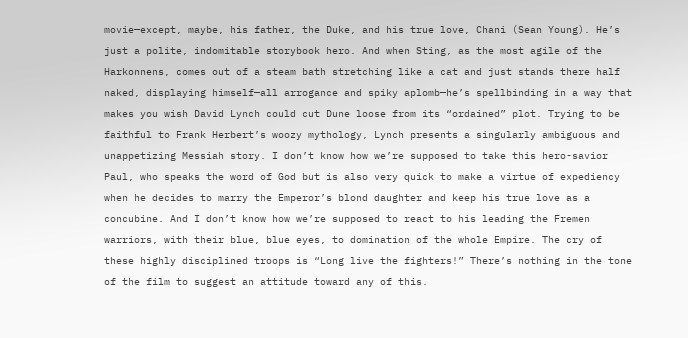movie—except, maybe, his father, the Duke, and his true love, Chani (Sean Young). He’s just a polite, indomitable storybook hero. And when Sting, as the most agile of the Harkonnens, comes out of a steam bath stretching like a cat and just stands there half naked, displaying himself—all arrogance and spiky aplomb—he’s spellbinding in a way that makes you wish David Lynch could cut Dune loose from its “ordained” plot. Trying to be faithful to Frank Herbert’s woozy mythology, Lynch presents a singularly ambiguous and unappetizing Messiah story. I don’t know how we’re supposed to take this hero-savior Paul, who speaks the word of God but is also very quick to make a virtue of expediency when he decides to marry the Emperor’s blond daughter and keep his true love as a concubine. And I don’t know how we’re supposed to react to his leading the Fremen warriors, with their blue, blue eyes, to domination of the whole Empire. The cry of these highly disciplined troops is “Long live the fighters!” There’s nothing in the tone of the film to suggest an attitude toward any of this.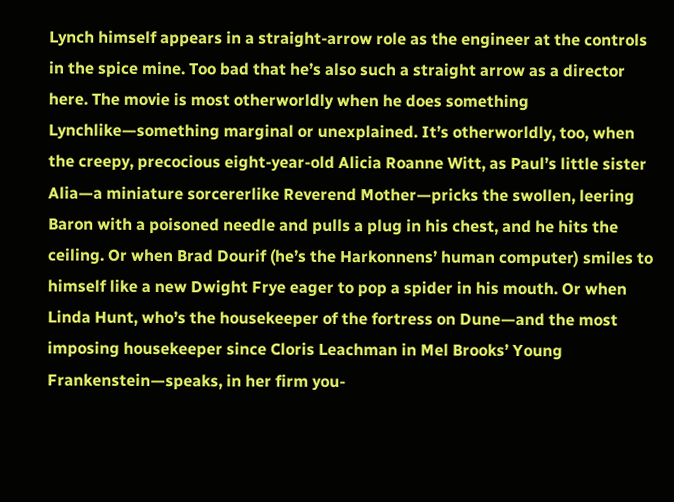Lynch himself appears in a straight-arrow role as the engineer at the controls in the spice mine. Too bad that he’s also such a straight arrow as a director here. The movie is most otherworldly when he does something Lynchlike—something marginal or unexplained. It’s otherworldly, too, when the creepy, precocious eight-year-old Alicia Roanne Witt, as Paul’s little sister Alia—a miniature sorcererlike Reverend Mother—pricks the swollen, leering Baron with a poisoned needle and pulls a plug in his chest, and he hits the ceiling. Or when Brad Dourif (he’s the Harkonnens’ human computer) smiles to himself like a new Dwight Frye eager to pop a spider in his mouth. Or when Linda Hunt, who’s the housekeeper of the fortress on Dune—and the most imposing housekeeper since Cloris Leachman in Mel Brooks’ Young Frankenstein—speaks, in her firm you-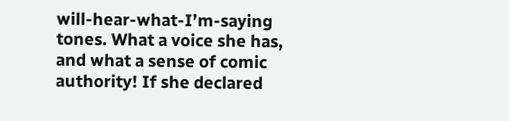will-hear-what-I’m-saying tones. What a voice she has, and what a sense of comic authority! If she declared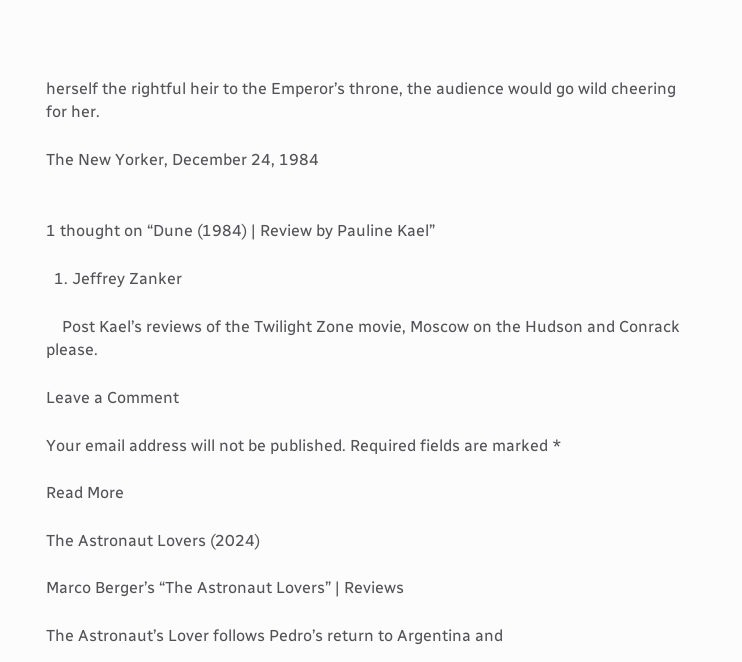herself the rightful heir to the Emperor’s throne, the audience would go wild cheering for her.

The New Yorker, December 24, 1984


1 thought on “Dune (1984) | Review by Pauline Kael”

  1. Jeffrey Zanker

    Post Kael’s reviews of the Twilight Zone movie, Moscow on the Hudson and Conrack please.

Leave a Comment

Your email address will not be published. Required fields are marked *

Read More

The Astronaut Lovers (2024)

Marco Berger’s “The Astronaut Lovers” | Reviews

The Astronaut’s Lover follows Pedro’s return to Argentina and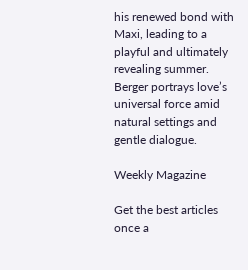his renewed bond with Maxi, leading to a playful and ultimately revealing summer. Berger portrays love’s universal force amid natural settings and gentle dialogue.

Weekly Magazine

Get the best articles once a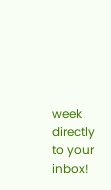week directly to your inbox!